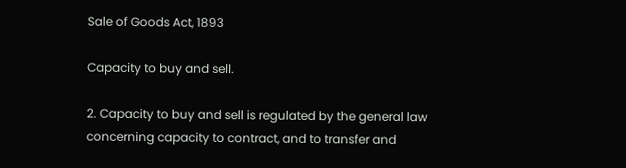Sale of Goods Act, 1893

Capacity to buy and sell.

2. Capacity to buy and sell is regulated by the general law concerning capacity to contract, and to transfer and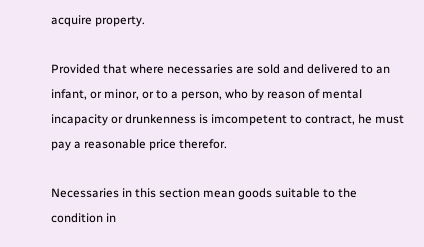acquire property.

Provided that where necessaries are sold and delivered to an infant, or minor, or to a person, who by reason of mental incapacity or drunkenness is imcompetent to contract, he must pay a reasonable price therefor.

Necessaries in this section mean goods suitable to the condition in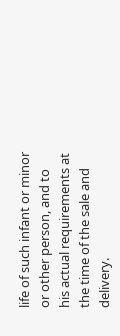life of such infant or minor or other person, and to his actual requirements at the time of the sale and delivery.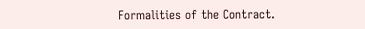Formalities of the Contract.